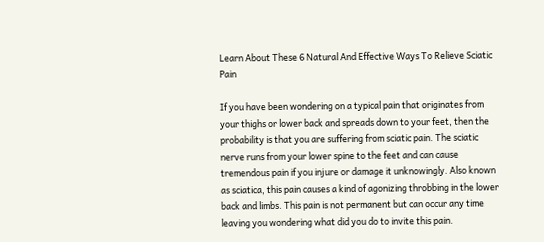Learn About These 6 Natural And Effective Ways To Relieve Sciatic Pain

If you have been wondering on a typical pain that originates from your thighs or lower back and spreads down to your feet, then the probability is that you are suffering from sciatic pain. The sciatic nerve runs from your lower spine to the feet and can cause tremendous pain if you injure or damage it unknowingly. Also known as sciatica, this pain causes a kind of agonizing throbbing in the lower back and limbs. This pain is not permanent but can occur any time leaving you wondering what did you do to invite this pain.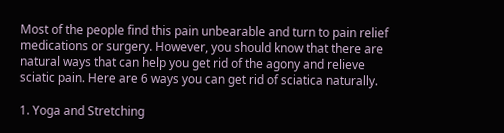Most of the people find this pain unbearable and turn to pain relief medications or surgery. However, you should know that there are natural ways that can help you get rid of the agony and relieve sciatic pain. Here are 6 ways you can get rid of sciatica naturally.

1. Yoga and Stretching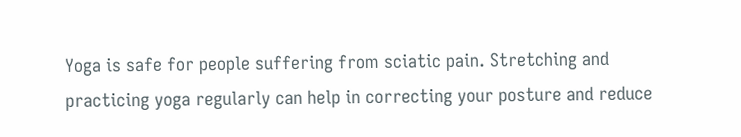Yoga is safe for people suffering from sciatic pain. Stretching and practicing yoga regularly can help in correcting your posture and reduce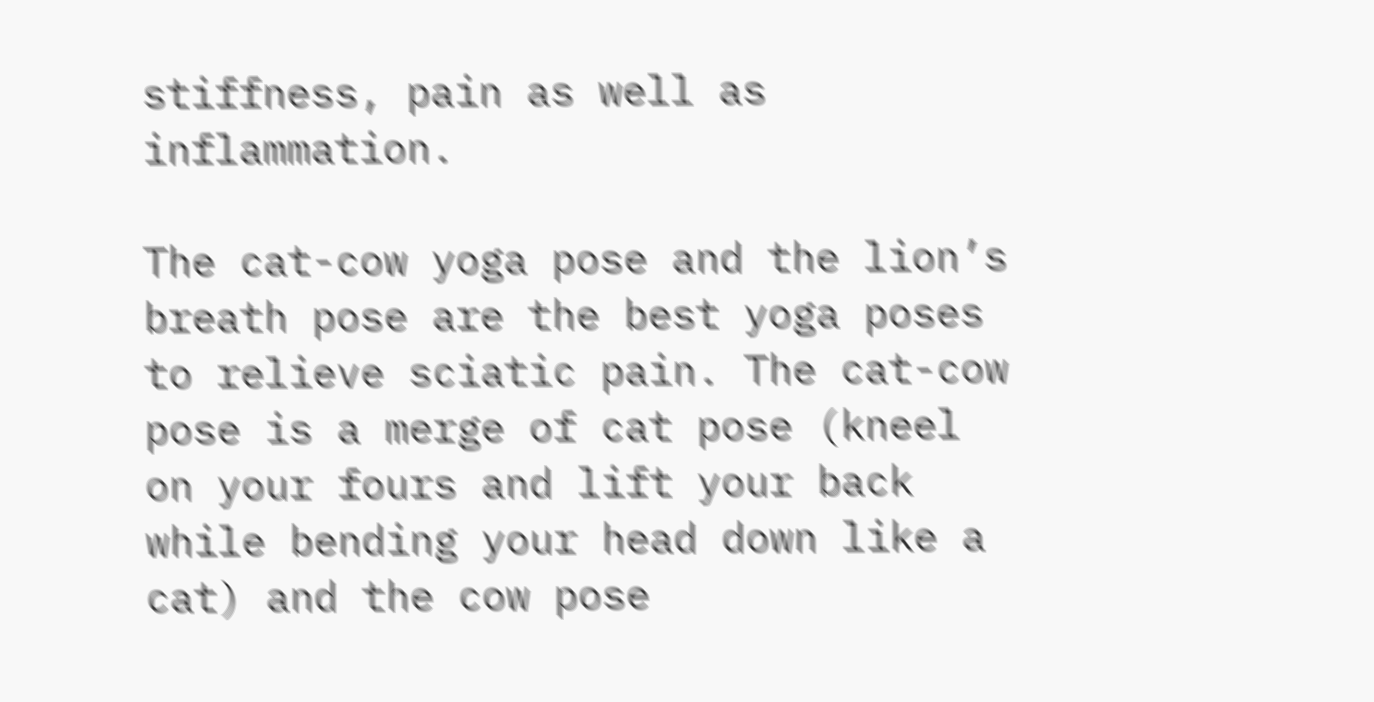stiffness, pain as well as inflammation.

The cat-cow yoga pose and the lion’s breath pose are the best yoga poses to relieve sciatic pain. The cat-cow pose is a merge of cat pose (kneel on your fours and lift your back while bending your head down like a cat) and the cow pose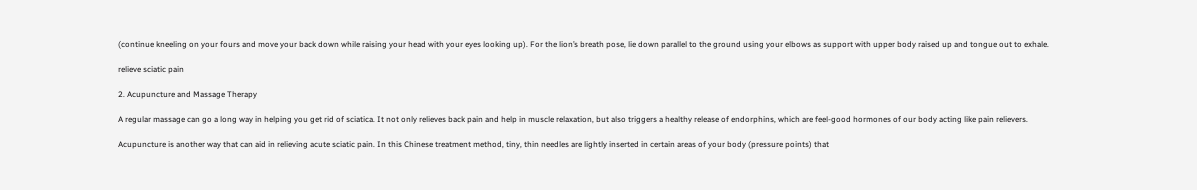(continue kneeling on your fours and move your back down while raising your head with your eyes looking up). For the lion’s breath pose, lie down parallel to the ground using your elbows as support with upper body raised up and tongue out to exhale.

relieve sciatic pain

2. Acupuncture and Massage Therapy

A regular massage can go a long way in helping you get rid of sciatica. It not only relieves back pain and help in muscle relaxation, but also triggers a healthy release of endorphins, which are feel-good hormones of our body acting like pain relievers.

Acupuncture is another way that can aid in relieving acute sciatic pain. In this Chinese treatment method, tiny, thin needles are lightly inserted in certain areas of your body (pressure points) that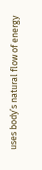uses body’s natural flow of energy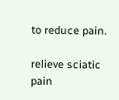to reduce pain.

relieve sciatic pain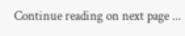Continue reading on next page ...